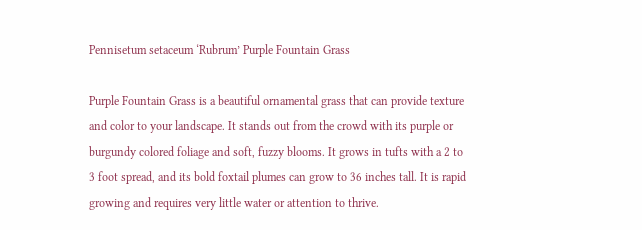Pennisetum setaceum ‘Rubrum’ Purple Fountain Grass

Purple Fountain Grass is a beautiful ornamental grass that can provide texture and color to your landscape. It stands out from the crowd with its purple or burgundy colored foliage and soft, fuzzy blooms. It grows in tufts with a 2 to 3 foot spread, and its bold foxtail plumes can grow to 36 inches tall. It is rapid growing and requires very little water or attention to thrive.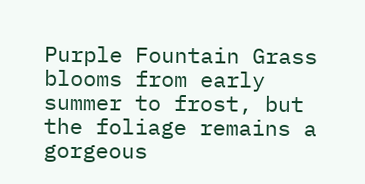Purple Fountain Grass blooms from early summer to frost, but the foliage remains a gorgeous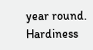year round.
Hardiness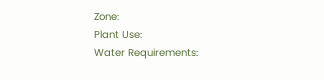Zone:
Plant Use:
Water Requirements: